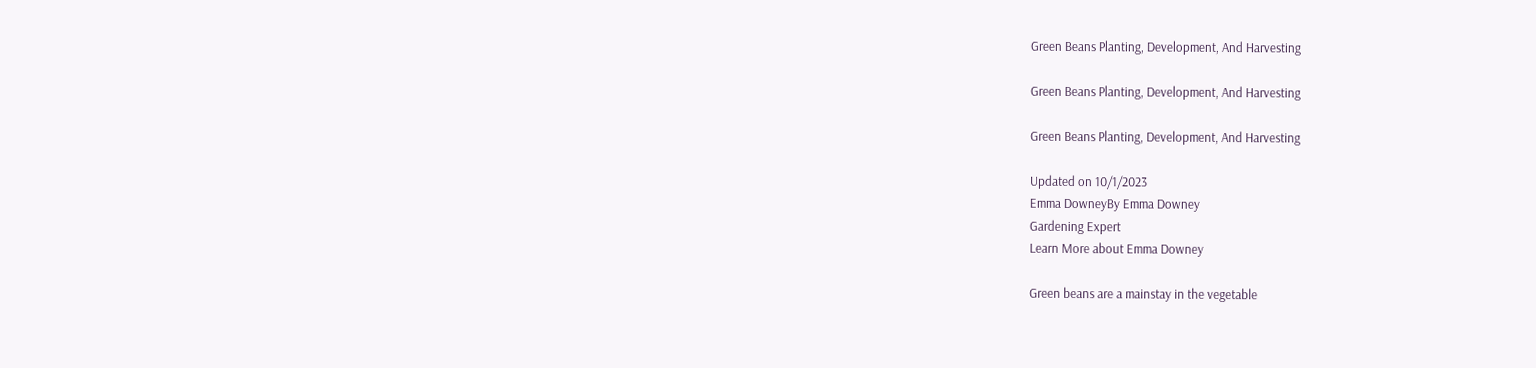Green Beans Planting, Development, And Harvesting

Green Beans Planting, Development, And Harvesting

Green Beans Planting, Development, And Harvesting

Updated on 10/1/2023
Emma DowneyBy Emma Downey
Gardening Expert
Learn More about Emma Downey

Green beans are a mainstay in the vegetable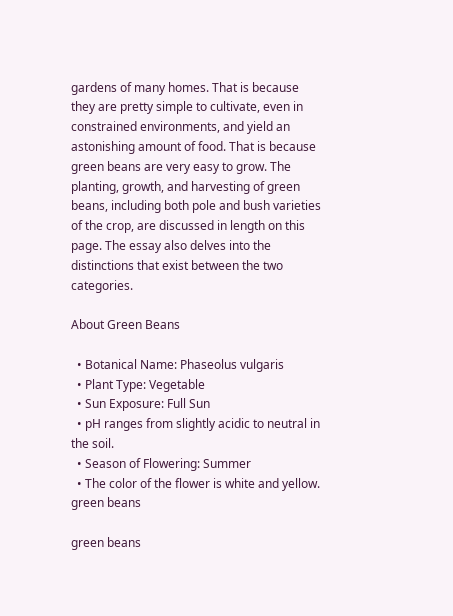gardens of many homes. That is because they are pretty simple to cultivate, even in constrained environments, and yield an astonishing amount of food. That is because green beans are very easy to grow. The planting, growth, and harvesting of green beans, including both pole and bush varieties of the crop, are discussed in length on this page. The essay also delves into the distinctions that exist between the two categories.

About Green Beans

  • Botanical Name: Phaseolus vulgaris
  • Plant Type: Vegetable
  • Sun Exposure: Full Sun
  • pH ranges from slightly acidic to neutral in the soil.
  • Season of Flowering: Summer
  • The color of the flower is white and yellow.
green beans

green beans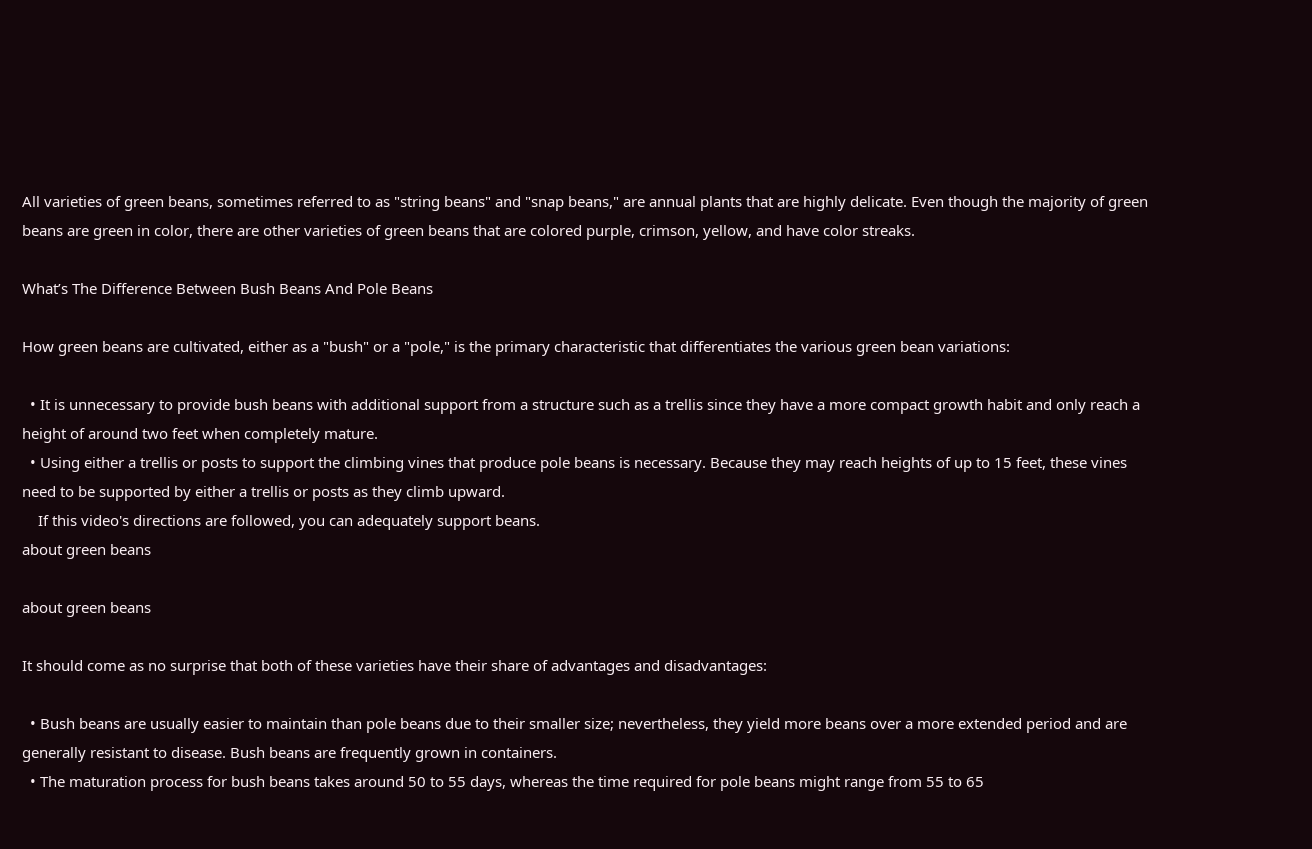All varieties of green beans, sometimes referred to as "string beans" and "snap beans," are annual plants that are highly delicate. Even though the majority of green beans are green in color, there are other varieties of green beans that are colored purple, crimson, yellow, and have color streaks.

What’s The Difference Between Bush Beans And Pole Beans

How green beans are cultivated, either as a "bush" or a "pole," is the primary characteristic that differentiates the various green bean variations:

  • It is unnecessary to provide bush beans with additional support from a structure such as a trellis since they have a more compact growth habit and only reach a height of around two feet when completely mature.
  • Using either a trellis or posts to support the climbing vines that produce pole beans is necessary. Because they may reach heights of up to 15 feet, these vines need to be supported by either a trellis or posts as they climb upward.
    If this video's directions are followed, you can adequately support beans.
about green beans

about green beans

It should come as no surprise that both of these varieties have their share of advantages and disadvantages:

  • Bush beans are usually easier to maintain than pole beans due to their smaller size; nevertheless, they yield more beans over a more extended period and are generally resistant to disease. Bush beans are frequently grown in containers.
  • The maturation process for bush beans takes around 50 to 55 days, whereas the time required for pole beans might range from 55 to 65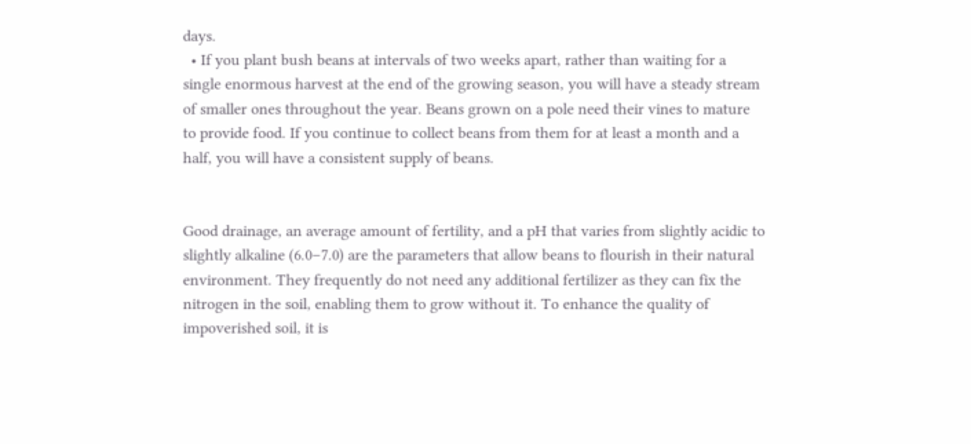days.
  • If you plant bush beans at intervals of two weeks apart, rather than waiting for a single enormous harvest at the end of the growing season, you will have a steady stream of smaller ones throughout the year. Beans grown on a pole need their vines to mature to provide food. If you continue to collect beans from them for at least a month and a half, you will have a consistent supply of beans.


Good drainage, an average amount of fertility, and a pH that varies from slightly acidic to slightly alkaline (6.0–7.0) are the parameters that allow beans to flourish in their natural environment. They frequently do not need any additional fertilizer as they can fix the nitrogen in the soil, enabling them to grow without it. To enhance the quality of impoverished soil, it is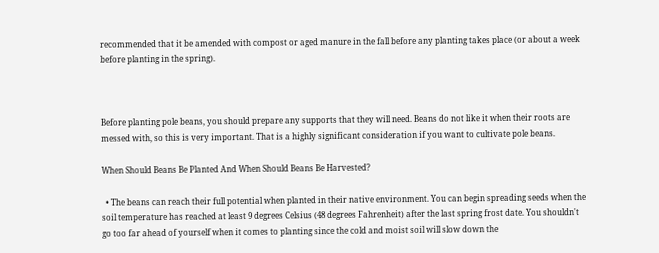recommended that it be amended with compost or aged manure in the fall before any planting takes place (or about a week before planting in the spring).



Before planting pole beans, you should prepare any supports that they will need. Beans do not like it when their roots are messed with, so this is very important. That is a highly significant consideration if you want to cultivate pole beans.

When Should Beans Be Planted And When Should Beans Be Harvested?

  • The beans can reach their full potential when planted in their native environment. You can begin spreading seeds when the soil temperature has reached at least 9 degrees Celsius (48 degrees Fahrenheit) after the last spring frost date. You shouldn't go too far ahead of yourself when it comes to planting since the cold and moist soil will slow down the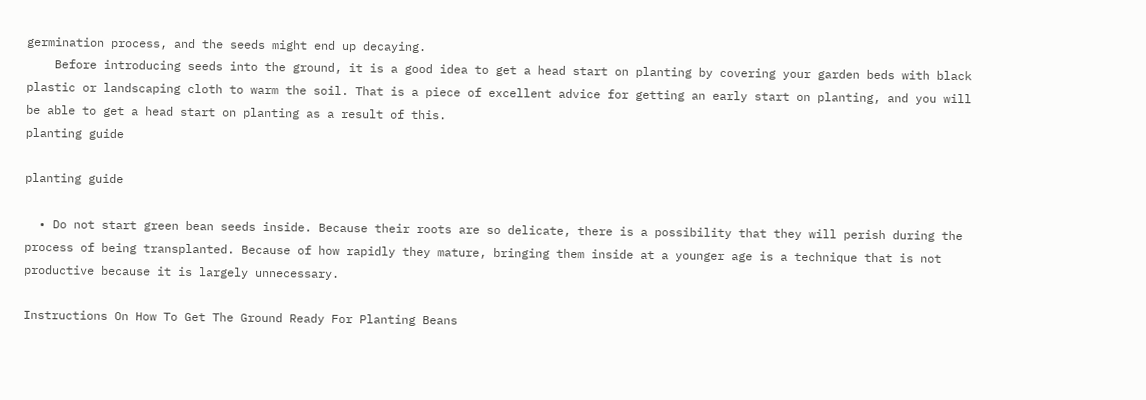germination process, and the seeds might end up decaying.
    Before introducing seeds into the ground, it is a good idea to get a head start on planting by covering your garden beds with black plastic or landscaping cloth to warm the soil. That is a piece of excellent advice for getting an early start on planting, and you will be able to get a head start on planting as a result of this.
planting guide

planting guide

  • Do not start green bean seeds inside. Because their roots are so delicate, there is a possibility that they will perish during the process of being transplanted. Because of how rapidly they mature, bringing them inside at a younger age is a technique that is not productive because it is largely unnecessary.

Instructions On How To Get The Ground Ready For Planting Beans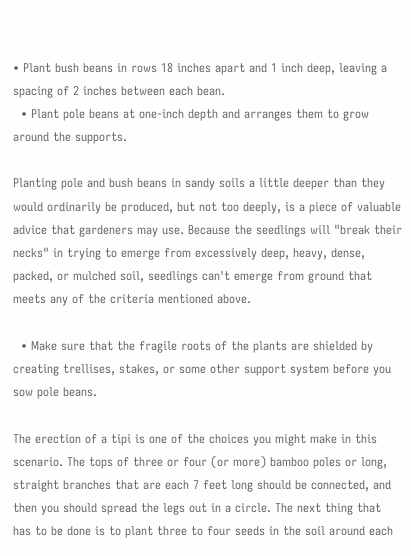• Plant bush beans in rows 18 inches apart and 1 inch deep, leaving a spacing of 2 inches between each bean.
  • Plant pole beans at one-inch depth and arranges them to grow around the supports.

Planting pole and bush beans in sandy soils a little deeper than they would ordinarily be produced, but not too deeply, is a piece of valuable advice that gardeners may use. Because the seedlings will "break their necks" in trying to emerge from excessively deep, heavy, dense, packed, or mulched soil, seedlings can't emerge from ground that meets any of the criteria mentioned above.

  • Make sure that the fragile roots of the plants are shielded by creating trellises, stakes, or some other support system before you sow pole beans.

The erection of a tipi is one of the choices you might make in this scenario. The tops of three or four (or more) bamboo poles or long, straight branches that are each 7 feet long should be connected, and then you should spread the legs out in a circle. The next thing that has to be done is to plant three to four seeds in the soil around each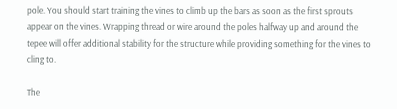pole. You should start training the vines to climb up the bars as soon as the first sprouts appear on the vines. Wrapping thread or wire around the poles halfway up and around the tepee will offer additional stability for the structure while providing something for the vines to cling to.

The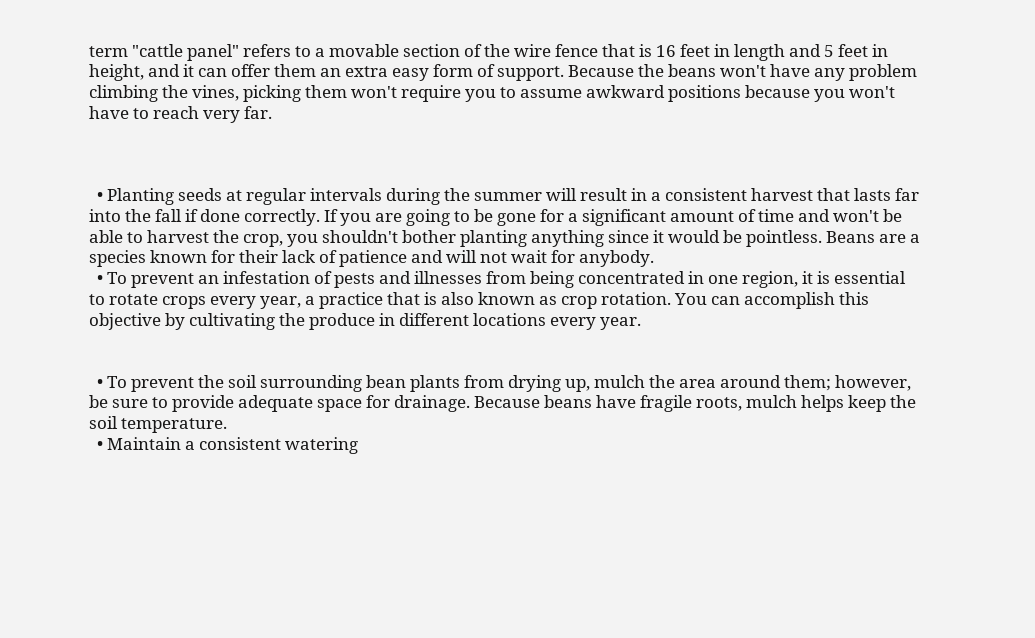term "cattle panel" refers to a movable section of the wire fence that is 16 feet in length and 5 feet in height, and it can offer them an extra easy form of support. Because the beans won't have any problem climbing the vines, picking them won't require you to assume awkward positions because you won't have to reach very far.



  • Planting seeds at regular intervals during the summer will result in a consistent harvest that lasts far into the fall if done correctly. If you are going to be gone for a significant amount of time and won't be able to harvest the crop, you shouldn't bother planting anything since it would be pointless. Beans are a species known for their lack of patience and will not wait for anybody.
  • To prevent an infestation of pests and illnesses from being concentrated in one region, it is essential to rotate crops every year, a practice that is also known as crop rotation. You can accomplish this objective by cultivating the produce in different locations every year.


  • To prevent the soil surrounding bean plants from drying up, mulch the area around them; however, be sure to provide adequate space for drainage. Because beans have fragile roots, mulch helps keep the soil temperature.
  • Maintain a consistent watering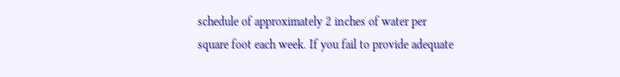schedule of approximately 2 inches of water per square foot each week. If you fail to provide adequate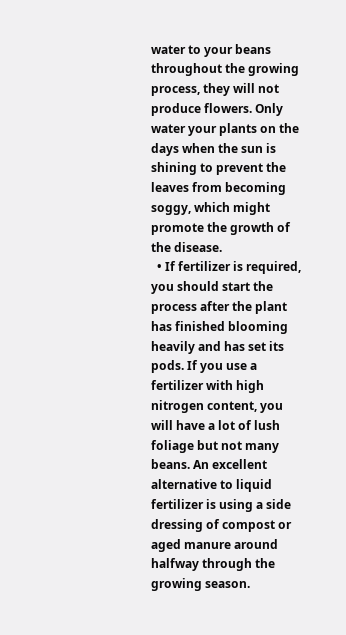water to your beans throughout the growing process, they will not produce flowers. Only water your plants on the days when the sun is shining to prevent the leaves from becoming soggy, which might promote the growth of the disease.
  • If fertilizer is required, you should start the process after the plant has finished blooming heavily and has set its pods. If you use a fertilizer with high nitrogen content, you will have a lot of lush foliage but not many beans. An excellent alternative to liquid fertilizer is using a side dressing of compost or aged manure around halfway through the growing season.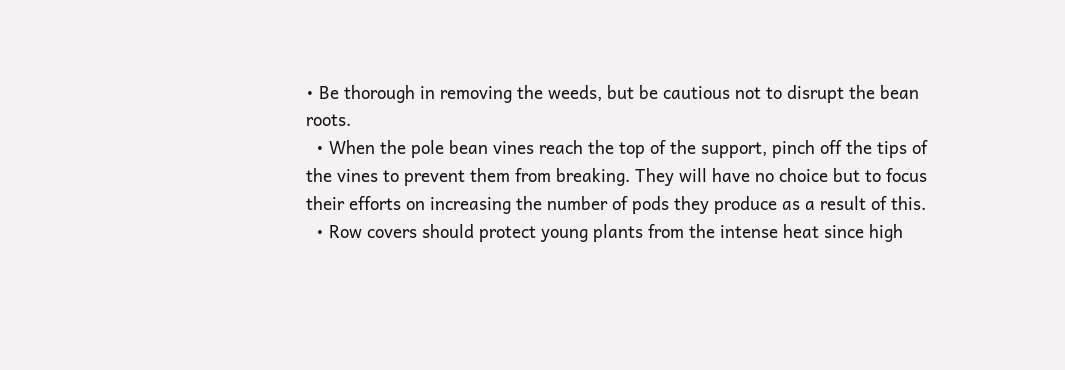• Be thorough in removing the weeds, but be cautious not to disrupt the bean roots.
  • When the pole bean vines reach the top of the support, pinch off the tips of the vines to prevent them from breaking. They will have no choice but to focus their efforts on increasing the number of pods they produce as a result of this.
  • Row covers should protect young plants from the intense heat since high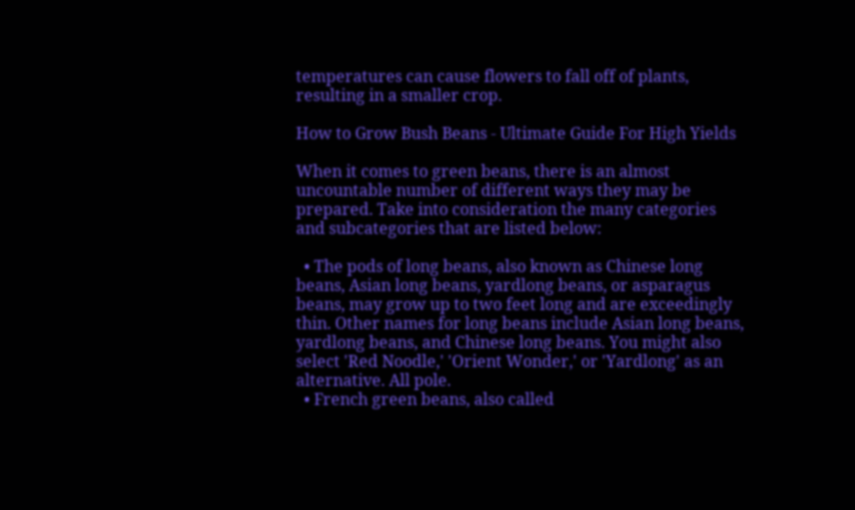temperatures can cause flowers to fall off of plants, resulting in a smaller crop.

How to Grow Bush Beans - Ultimate Guide For High Yields

When it comes to green beans, there is an almost uncountable number of different ways they may be prepared. Take into consideration the many categories and subcategories that are listed below:

  • The pods of long beans, also known as Chinese long beans, Asian long beans, yardlong beans, or asparagus beans, may grow up to two feet long and are exceedingly thin. Other names for long beans include Asian long beans, yardlong beans, and Chinese long beans. You might also select 'Red Noodle,' 'Orient Wonder,' or 'Yardlong' as an alternative. All pole.
  • French green beans, also called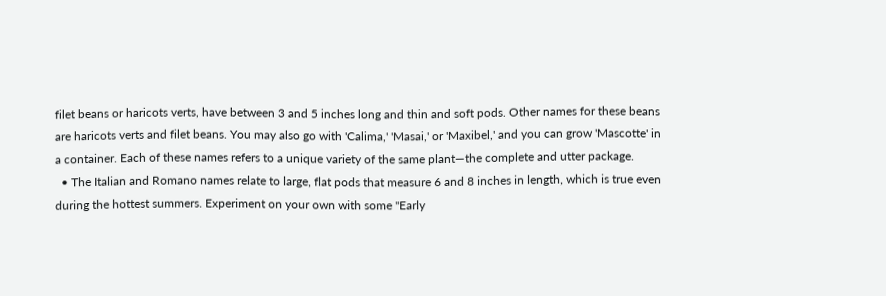filet beans or haricots verts, have between 3 and 5 inches long and thin and soft pods. Other names for these beans are haricots verts and filet beans. You may also go with 'Calima,' 'Masai,' or 'Maxibel,' and you can grow 'Mascotte' in a container. Each of these names refers to a unique variety of the same plant—the complete and utter package.
  • The Italian and Romano names relate to large, flat pods that measure 6 and 8 inches in length, which is true even during the hottest summers. Experiment on your own with some "Early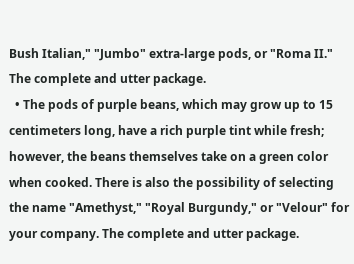Bush Italian," "Jumbo" extra-large pods, or "Roma II." The complete and utter package.
  • The pods of purple beans, which may grow up to 15 centimeters long, have a rich purple tint while fresh; however, the beans themselves take on a green color when cooked. There is also the possibility of selecting the name "Amethyst," "Royal Burgundy," or "Velour" for your company. The complete and utter package.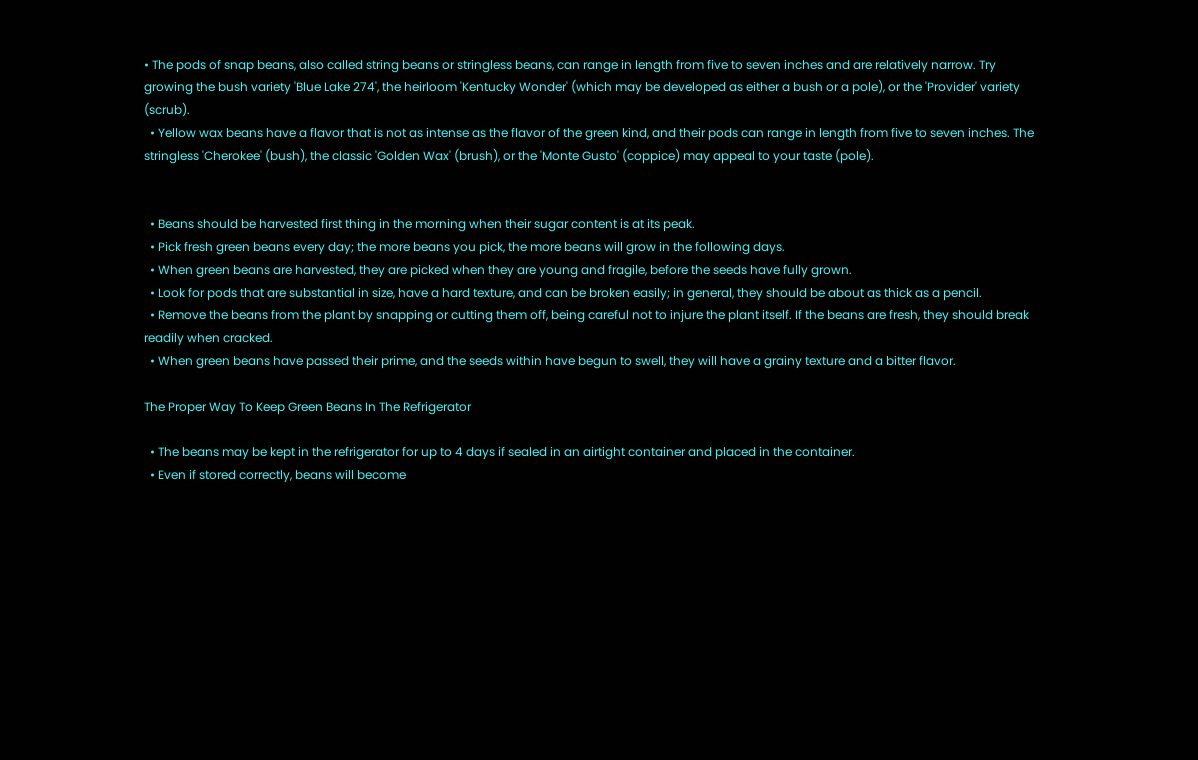• The pods of snap beans, also called string beans or stringless beans, can range in length from five to seven inches and are relatively narrow. Try growing the bush variety 'Blue Lake 274', the heirloom 'Kentucky Wonder' (which may be developed as either a bush or a pole), or the 'Provider' variety (scrub).
  • Yellow wax beans have a flavor that is not as intense as the flavor of the green kind, and their pods can range in length from five to seven inches. The stringless 'Cherokee' (bush), the classic 'Golden Wax' (brush), or the 'Monte Gusto' (coppice) may appeal to your taste (pole).


  • Beans should be harvested first thing in the morning when their sugar content is at its peak.
  • Pick fresh green beans every day; the more beans you pick, the more beans will grow in the following days.
  • When green beans are harvested, they are picked when they are young and fragile, before the seeds have fully grown.
  • Look for pods that are substantial in size, have a hard texture, and can be broken easily; in general, they should be about as thick as a pencil.
  • Remove the beans from the plant by snapping or cutting them off, being careful not to injure the plant itself. If the beans are fresh, they should break readily when cracked.
  • When green beans have passed their prime, and the seeds within have begun to swell, they will have a grainy texture and a bitter flavor.

The Proper Way To Keep Green Beans In The Refrigerator

  • The beans may be kept in the refrigerator for up to 4 days if sealed in an airtight container and placed in the container.
  • Even if stored correctly, beans will become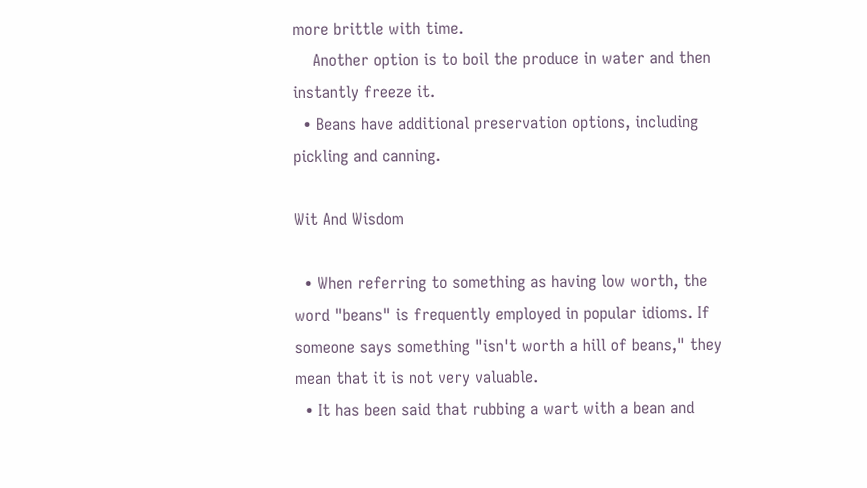more brittle with time.
    Another option is to boil the produce in water and then instantly freeze it.
  • Beans have additional preservation options, including pickling and canning.

Wit And Wisdom

  • When referring to something as having low worth, the word "beans" is frequently employed in popular idioms. If someone says something "isn't worth a hill of beans," they mean that it is not very valuable.
  • It has been said that rubbing a wart with a bean and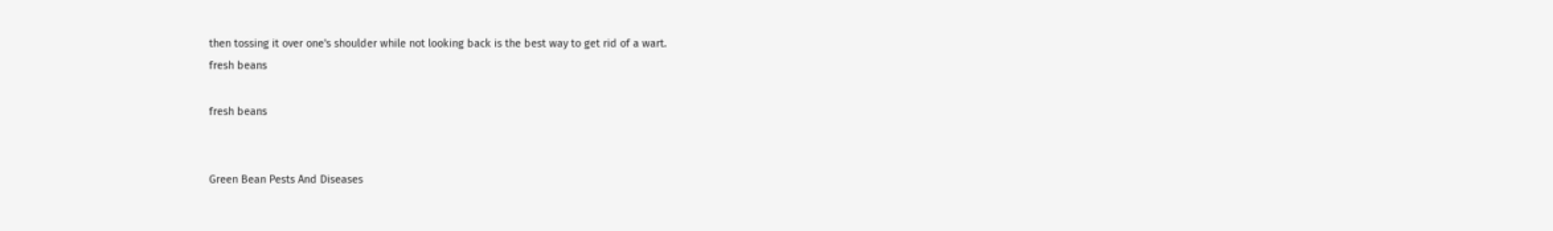then tossing it over one's shoulder while not looking back is the best way to get rid of a wart.
fresh beans

fresh beans


Green Bean Pests And Diseases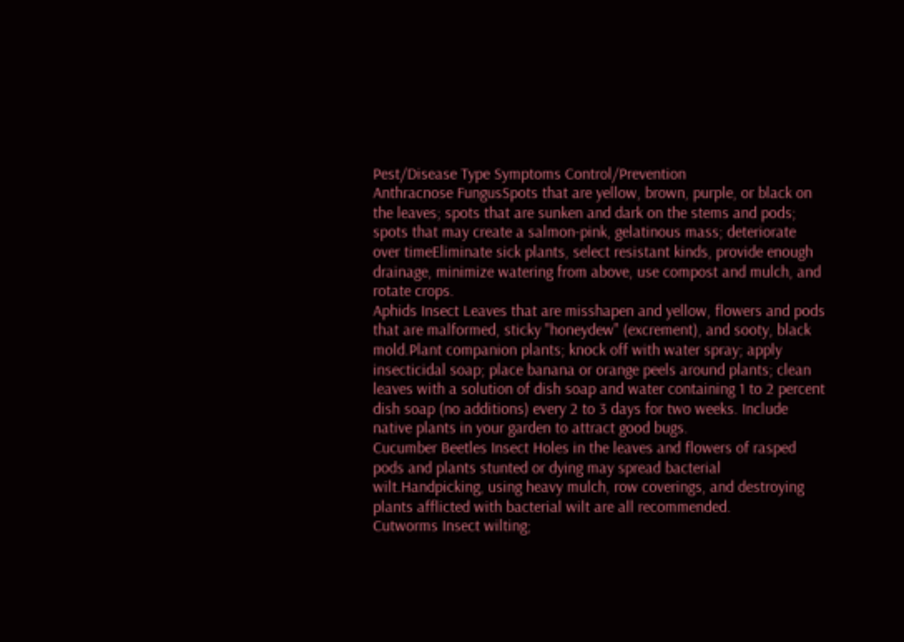Pest/Disease Type Symptoms Control/Prevention
Anthracnose FungusSpots that are yellow, brown, purple, or black on the leaves; spots that are sunken and dark on the stems and pods; spots that may create a salmon-pink, gelatinous mass; deteriorate over timeEliminate sick plants, select resistant kinds, provide enough drainage, minimize watering from above, use compost and mulch, and rotate crops.
Aphids Insect Leaves that are misshapen and yellow, flowers and pods that are malformed, sticky "honeydew" (excrement), and sooty, black mold.Plant companion plants; knock off with water spray; apply insecticidal soap; place banana or orange peels around plants; clean leaves with a solution of dish soap and water containing 1 to 2 percent dish soap (no additions) every 2 to 3 days for two weeks. Include native plants in your garden to attract good bugs.
Cucumber Beetles Insect Holes in the leaves and flowers of rasped pods and plants stunted or dying may spread bacterial wilt.Handpicking, using heavy mulch, row coverings, and destroying plants afflicted with bacterial wilt are all recommended.
Cutworms Insect wilting;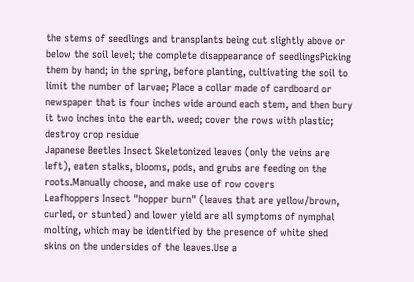the stems of seedlings and transplants being cut slightly above or below the soil level; the complete disappearance of seedlingsPicking them by hand; in the spring, before planting, cultivating the soil to limit the number of larvae; Place a collar made of cardboard or newspaper that is four inches wide around each stem, and then bury it two inches into the earth. weed; cover the rows with plastic; destroy crop residue
Japanese Beetles Insect Skeletonized leaves (only the veins are left), eaten stalks, blooms, pods, and grubs are feeding on the roots.Manually choose, and make use of row covers
Leafhoppers Insect "hopper burn" (leaves that are yellow/brown, curled, or stunted) and lower yield are all symptoms of nymphal molting, which may be identified by the presence of white shed skins on the undersides of the leaves.Use a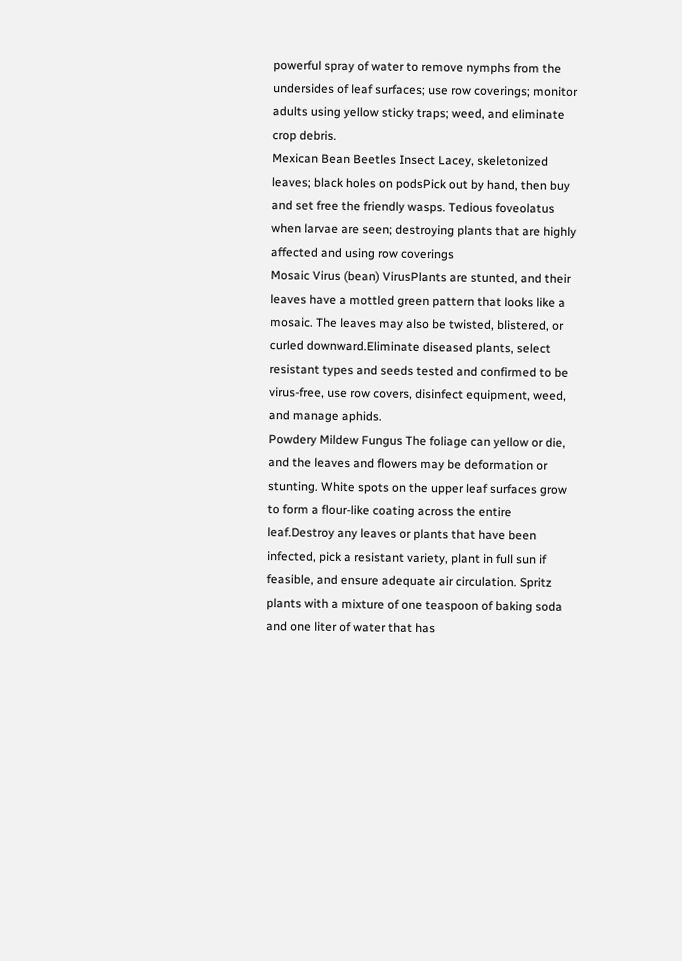powerful spray of water to remove nymphs from the undersides of leaf surfaces; use row coverings; monitor adults using yellow sticky traps; weed, and eliminate crop debris.
Mexican Bean Beetles Insect Lacey, skeletonized leaves; black holes on podsPick out by hand, then buy and set free the friendly wasps. Tedious foveolatus when larvae are seen; destroying plants that are highly affected and using row coverings
Mosaic Virus (bean) VirusPlants are stunted, and their leaves have a mottled green pattern that looks like a mosaic. The leaves may also be twisted, blistered, or curled downward.Eliminate diseased plants, select resistant types and seeds tested and confirmed to be virus-free, use row covers, disinfect equipment, weed, and manage aphids.
Powdery Mildew Fungus The foliage can yellow or die, and the leaves and flowers may be deformation or stunting. White spots on the upper leaf surfaces grow to form a flour-like coating across the entire leaf.Destroy any leaves or plants that have been infected, pick a resistant variety, plant in full sun if feasible, and ensure adequate air circulation. Spritz plants with a mixture of one teaspoon of baking soda and one liter of water that has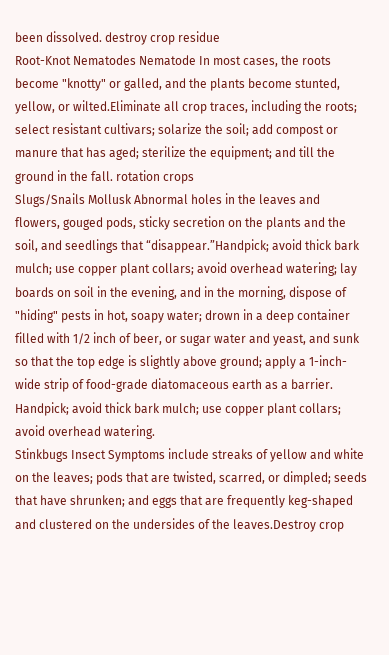been dissolved. destroy crop residue
Root-Knot Nematodes Nematode In most cases, the roots become "knotty" or galled, and the plants become stunted, yellow, or wilted.Eliminate all crop traces, including the roots; select resistant cultivars; solarize the soil; add compost or manure that has aged; sterilize the equipment; and till the ground in the fall. rotation crops
Slugs/Snails Mollusk Abnormal holes in the leaves and flowers, gouged pods, sticky secretion on the plants and the soil, and seedlings that “disappear.”Handpick; avoid thick bark mulch; use copper plant collars; avoid overhead watering; lay boards on soil in the evening, and in the morning, dispose of "hiding" pests in hot, soapy water; drown in a deep container filled with 1/2 inch of beer, or sugar water and yeast, and sunk so that the top edge is slightly above ground; apply a 1-inch-wide strip of food-grade diatomaceous earth as a barrier. Handpick; avoid thick bark mulch; use copper plant collars; avoid overhead watering.
Stinkbugs Insect Symptoms include streaks of yellow and white on the leaves; pods that are twisted, scarred, or dimpled; seeds that have shrunken; and eggs that are frequently keg-shaped and clustered on the undersides of the leaves.Destroy crop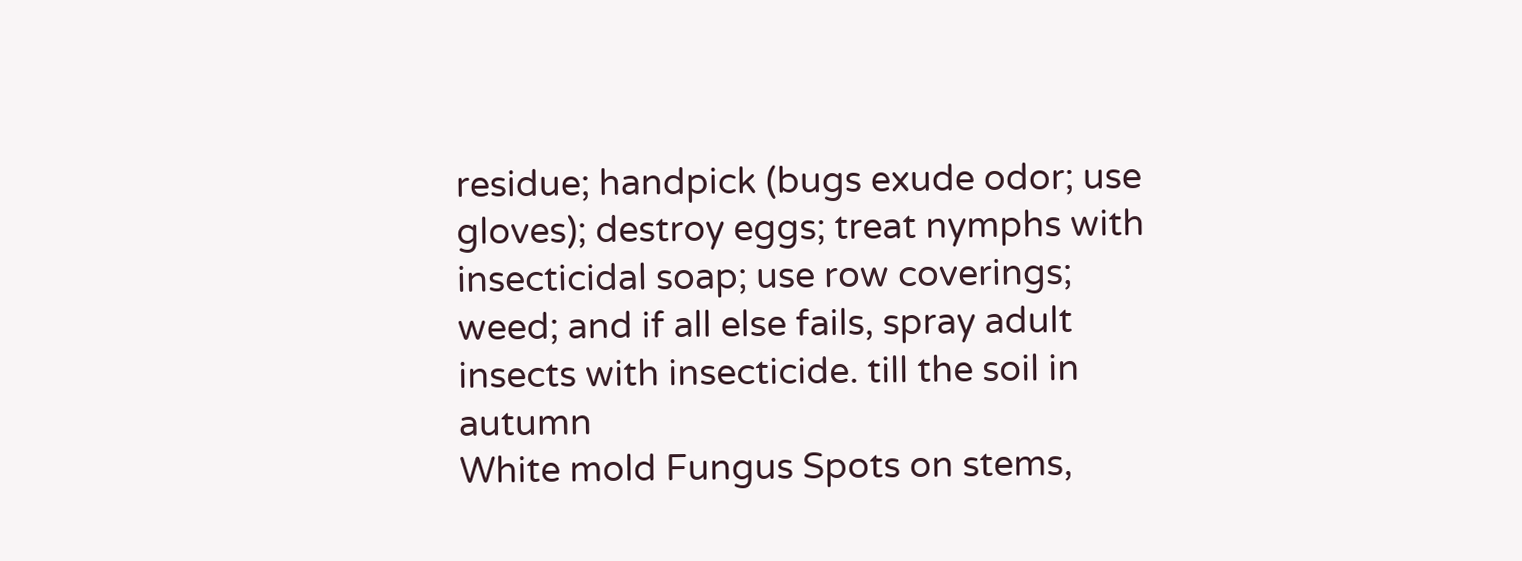residue; handpick (bugs exude odor; use gloves); destroy eggs; treat nymphs with insecticidal soap; use row coverings; weed; and if all else fails, spray adult insects with insecticide. till the soil in autumn
White mold Fungus Spots on stems,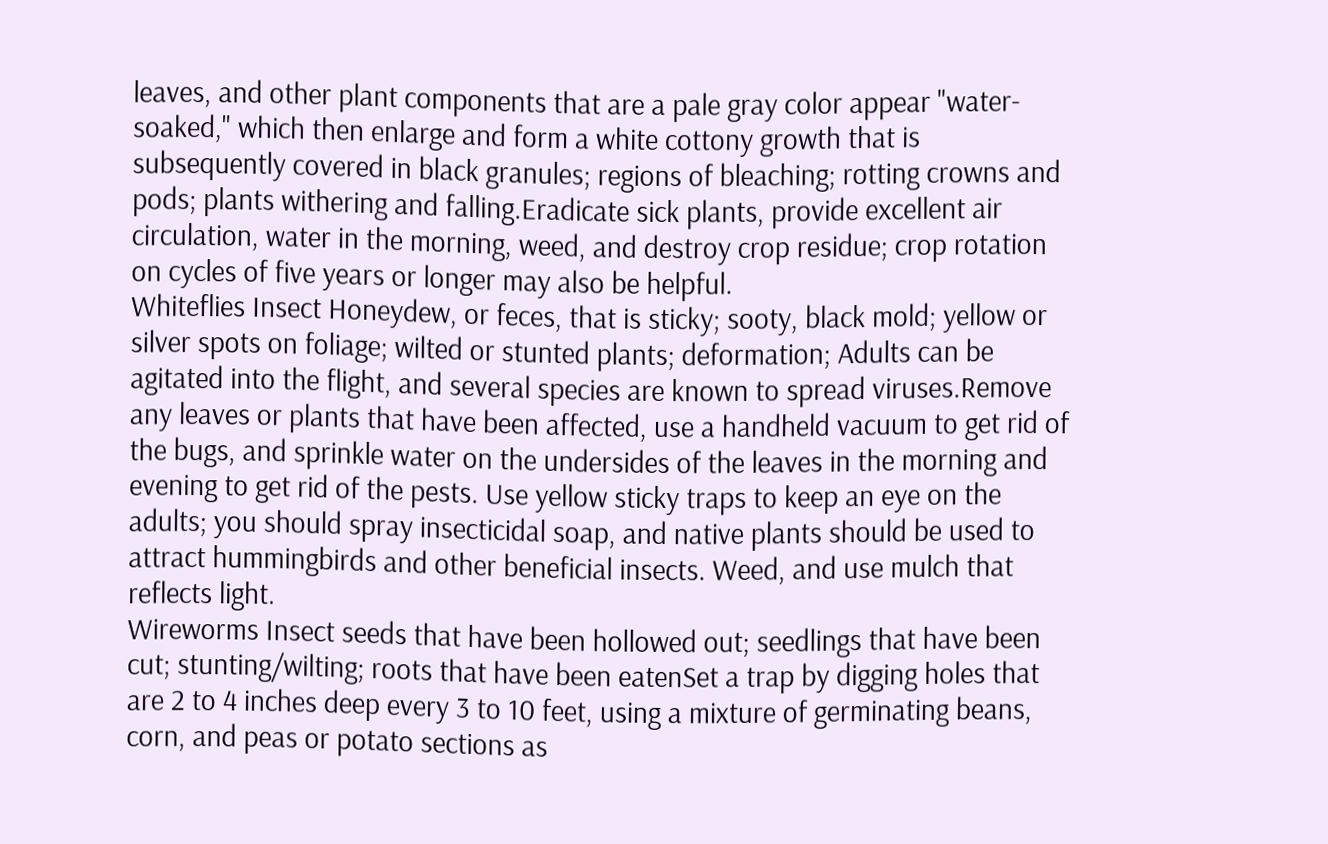leaves, and other plant components that are a pale gray color appear "water-soaked," which then enlarge and form a white cottony growth that is subsequently covered in black granules; regions of bleaching; rotting crowns and pods; plants withering and falling.Eradicate sick plants, provide excellent air circulation, water in the morning, weed, and destroy crop residue; crop rotation on cycles of five years or longer may also be helpful.
Whiteflies Insect Honeydew, or feces, that is sticky; sooty, black mold; yellow or silver spots on foliage; wilted or stunted plants; deformation; Adults can be agitated into the flight, and several species are known to spread viruses.Remove any leaves or plants that have been affected, use a handheld vacuum to get rid of the bugs, and sprinkle water on the undersides of the leaves in the morning and evening to get rid of the pests. Use yellow sticky traps to keep an eye on the adults; you should spray insecticidal soap, and native plants should be used to attract hummingbirds and other beneficial insects. Weed, and use mulch that reflects light.
Wireworms Insect seeds that have been hollowed out; seedlings that have been cut; stunting/wilting; roots that have been eatenSet a trap by digging holes that are 2 to 4 inches deep every 3 to 10 feet, using a mixture of germinating beans, corn, and peas or potato sections as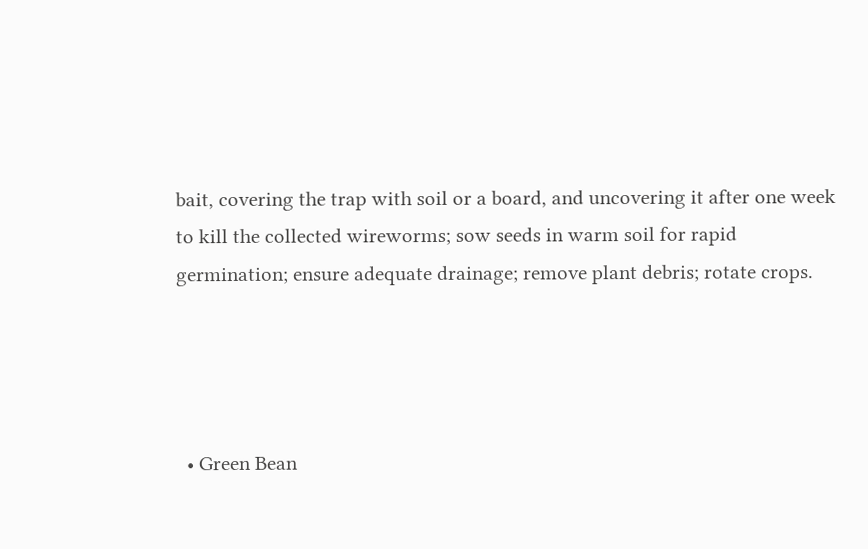bait, covering the trap with soil or a board, and uncovering it after one week to kill the collected wireworms; sow seeds in warm soil for rapid germination; ensure adequate drainage; remove plant debris; rotate crops.




  • Green Bean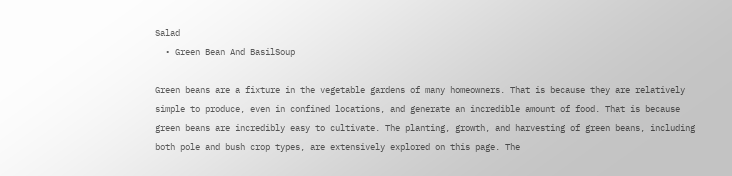Salad
  • Green Bean And BasilSoup

Green beans are a fixture in the vegetable gardens of many homeowners. That is because they are relatively simple to produce, even in confined locations, and generate an incredible amount of food. That is because green beans are incredibly easy to cultivate. The planting, growth, and harvesting of green beans, including both pole and bush crop types, are extensively explored on this page. The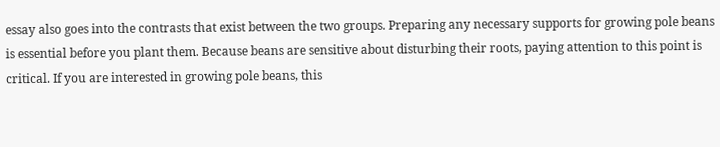essay also goes into the contrasts that exist between the two groups. Preparing any necessary supports for growing pole beans is essential before you plant them. Because beans are sensitive about disturbing their roots, paying attention to this point is critical. If you are interested in growing pole beans, this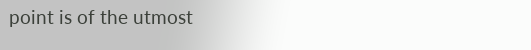point is of the utmost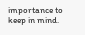importance to keep in mind.